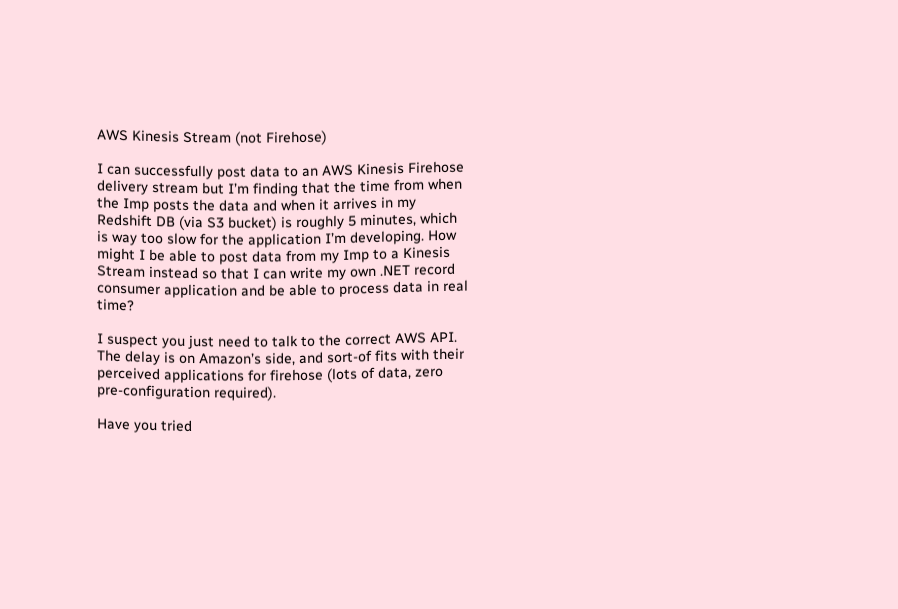AWS Kinesis Stream (not Firehose)

I can successfully post data to an AWS Kinesis Firehose delivery stream but I’m finding that the time from when the Imp posts the data and when it arrives in my Redshift DB (via S3 bucket) is roughly 5 minutes, which is way too slow for the application I’m developing. How might I be able to post data from my Imp to a Kinesis Stream instead so that I can write my own .NET record consumer application and be able to process data in real time?

I suspect you just need to talk to the correct AWS API. The delay is on Amazon’s side, and sort-of fits with their perceived applications for firehose (lots of data, zero pre-configuration required).

Have you tried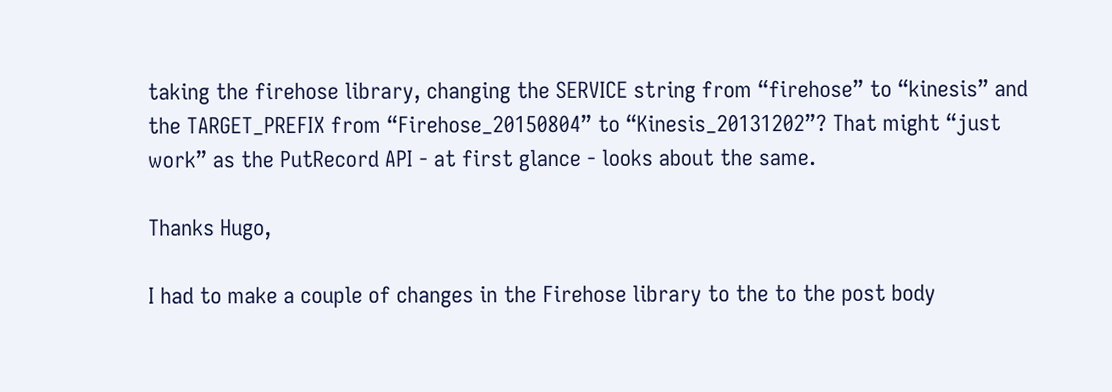taking the firehose library, changing the SERVICE string from “firehose” to “kinesis” and the TARGET_PREFIX from “Firehose_20150804” to “Kinesis_20131202”? That might “just work” as the PutRecord API - at first glance - looks about the same.

Thanks Hugo,

I had to make a couple of changes in the Firehose library to the to the post body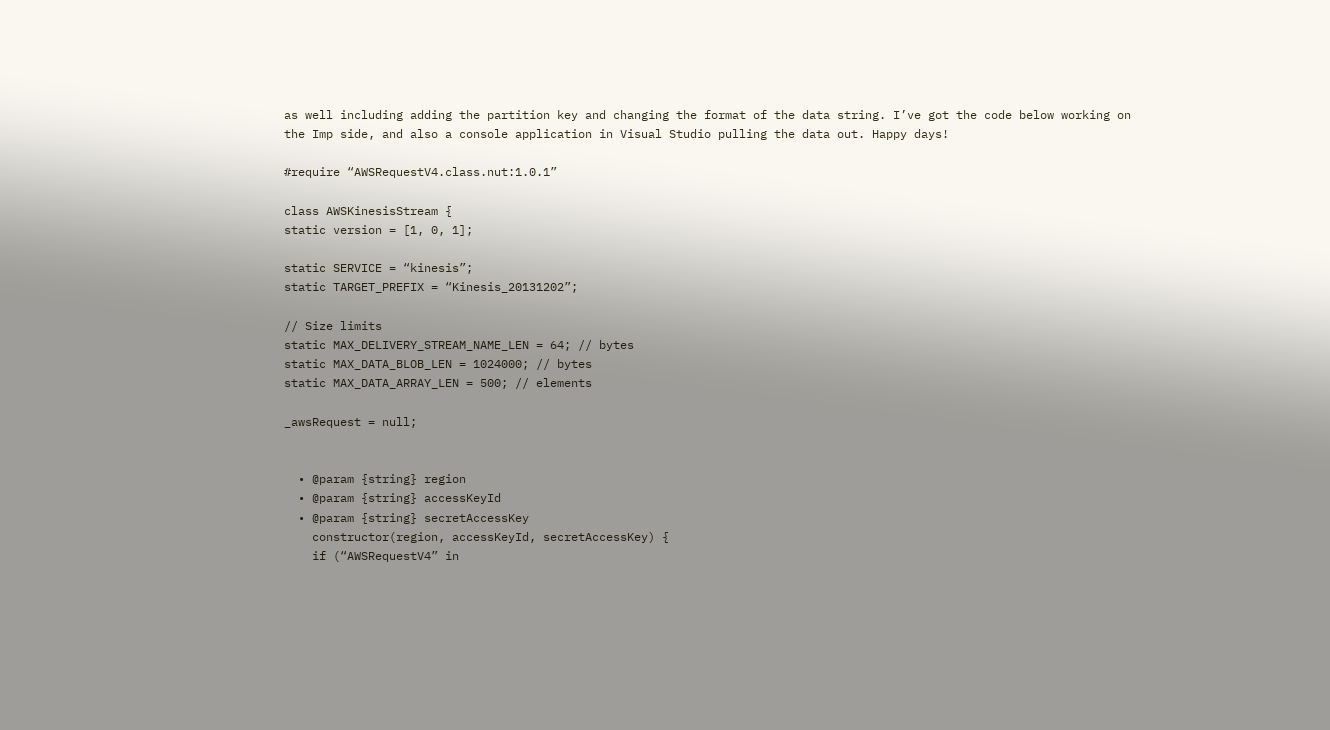as well including adding the partition key and changing the format of the data string. I’ve got the code below working on the Imp side, and also a console application in Visual Studio pulling the data out. Happy days!

#require “AWSRequestV4.class.nut:1.0.1”

class AWSKinesisStream {
static version = [1, 0, 1];

static SERVICE = “kinesis”;
static TARGET_PREFIX = “Kinesis_20131202”;

// Size limits
static MAX_DELIVERY_STREAM_NAME_LEN = 64; // bytes
static MAX_DATA_BLOB_LEN = 1024000; // bytes
static MAX_DATA_ARRAY_LEN = 500; // elements

_awsRequest = null;


  • @param {string} region
  • @param {string} accessKeyId
  • @param {string} secretAccessKey
    constructor(region, accessKeyId, secretAccessKey) {
    if (“AWSRequestV4” in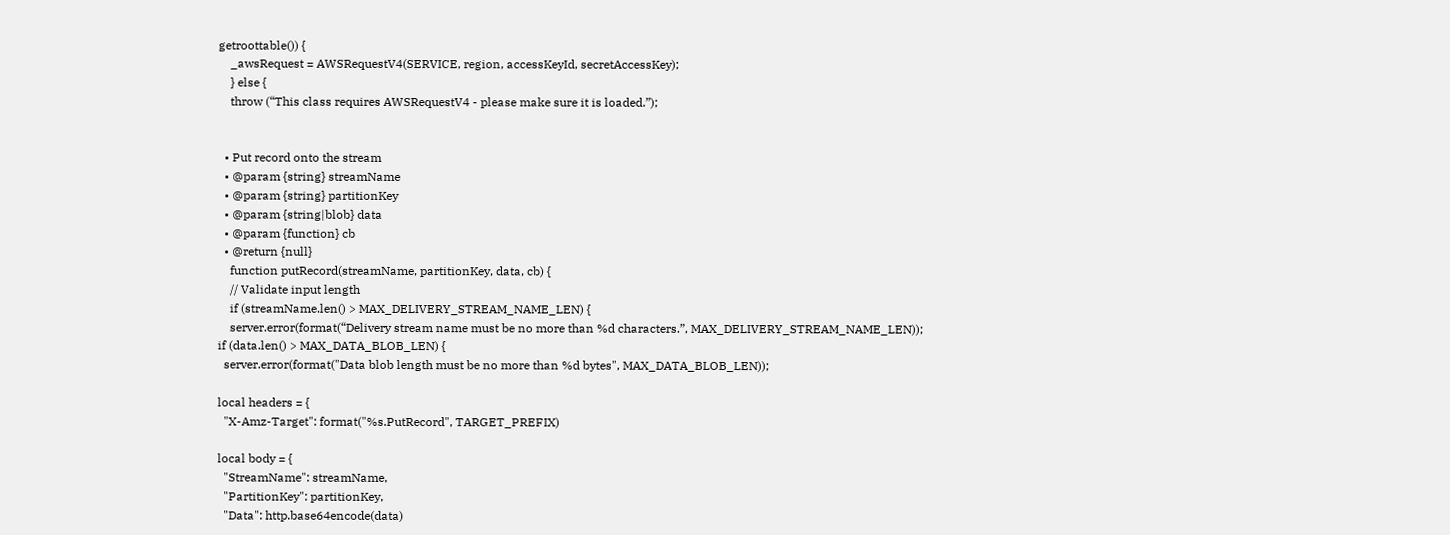getroottable()) {
    _awsRequest = AWSRequestV4(SERVICE, region, accessKeyId, secretAccessKey);
    } else {
    throw (“This class requires AWSRequestV4 - please make sure it is loaded.”);


  • Put record onto the stream
  • @param {string} streamName
  • @param {string} partitionKey
  • @param {string|blob} data
  • @param {function} cb
  • @return {null}
    function putRecord(streamName, partitionKey, data, cb) {
    // Validate input length
    if (streamName.len() > MAX_DELIVERY_STREAM_NAME_LEN) {
    server.error(format(“Delivery stream name must be no more than %d characters.”, MAX_DELIVERY_STREAM_NAME_LEN));
if (data.len() > MAX_DATA_BLOB_LEN) {
  server.error(format("Data blob length must be no more than %d bytes", MAX_DATA_BLOB_LEN));

local headers = {
  "X-Amz-Target": format("%s.PutRecord", TARGET_PREFIX)

local body = {
  "StreamName": streamName,
  "PartitionKey": partitionKey,
  "Data": http.base64encode(data)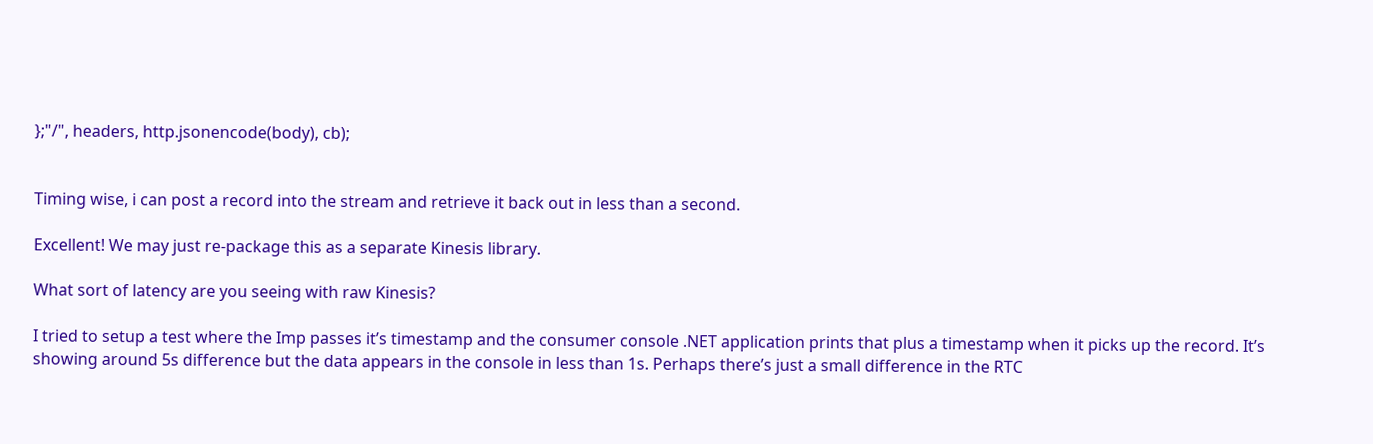};"/", headers, http.jsonencode(body), cb);


Timing wise, i can post a record into the stream and retrieve it back out in less than a second.

Excellent! We may just re-package this as a separate Kinesis library.

What sort of latency are you seeing with raw Kinesis?

I tried to setup a test where the Imp passes it’s timestamp and the consumer console .NET application prints that plus a timestamp when it picks up the record. It’s showing around 5s difference but the data appears in the console in less than 1s. Perhaps there’s just a small difference in the RTC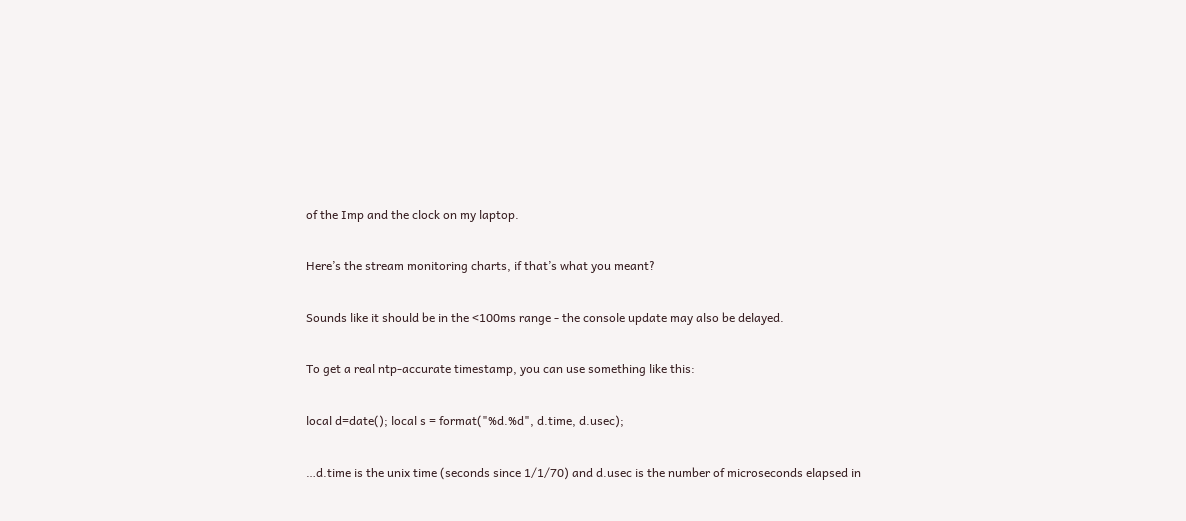of the Imp and the clock on my laptop.

Here’s the stream monitoring charts, if that’s what you meant?

Sounds like it should be in the <100ms range - the console update may also be delayed.

To get a real ntp-accurate timestamp, you can use something like this:

local d=date(); local s = format("%d.%d", d.time, d.usec);

…d.time is the unix time (seconds since 1/1/70) and d.usec is the number of microseconds elapsed in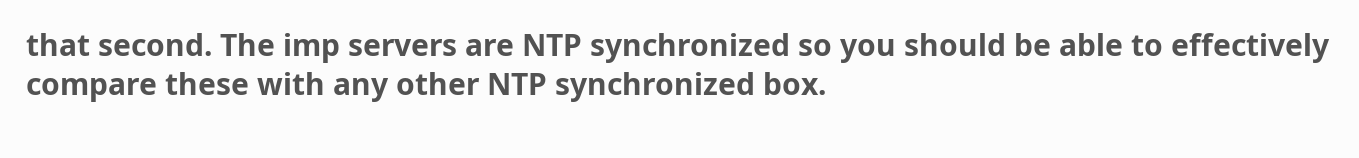that second. The imp servers are NTP synchronized so you should be able to effectively compare these with any other NTP synchronized box.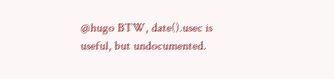@hugo BTW, date().usec is useful, but undocumented.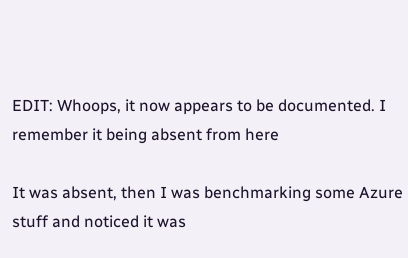EDIT: Whoops, it now appears to be documented. I remember it being absent from here

It was absent, then I was benchmarking some Azure stuff and noticed it was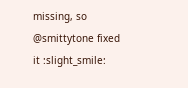missing, so @smittytone fixed it :slight_smile: